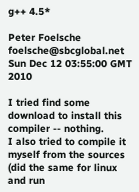g++ 4.5*

Peter Foelsche foelsche@sbcglobal.net
Sun Dec 12 03:55:00 GMT 2010

I tried find some download to install this compiler -- nothing.
I also tried to compile it myself from the sources (did the same for linux
and run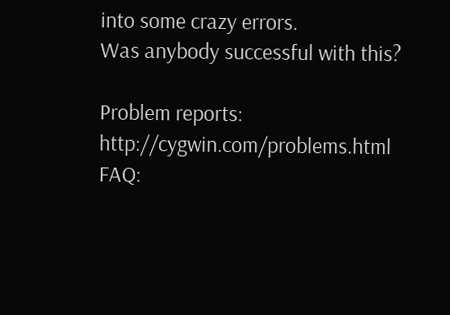into some crazy errors.
Was anybody successful with this?

Problem reports:       http://cygwin.com/problems.html
FAQ: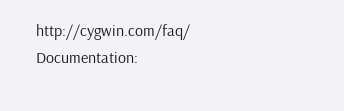http://cygwin.com/faq/
Documentation: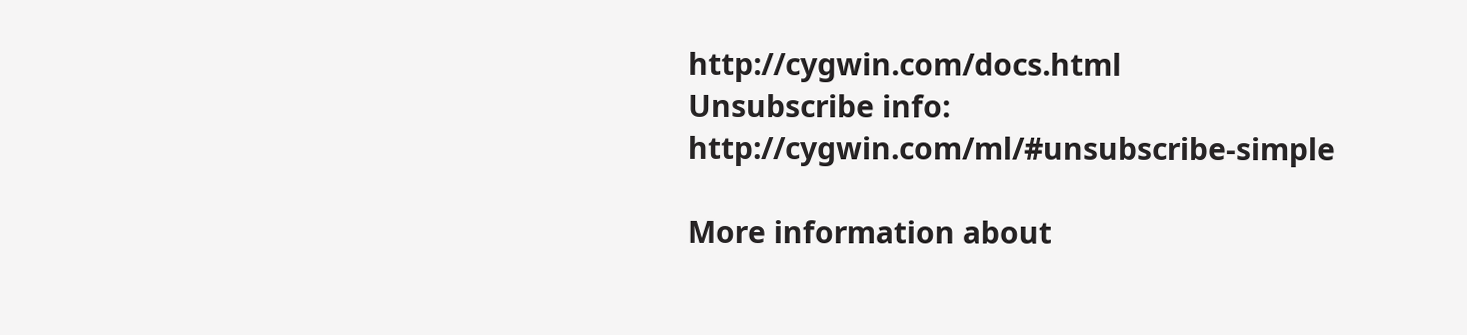http://cygwin.com/docs.html
Unsubscribe info:      http://cygwin.com/ml/#unsubscribe-simple

More information about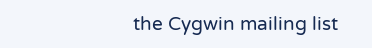the Cygwin mailing list